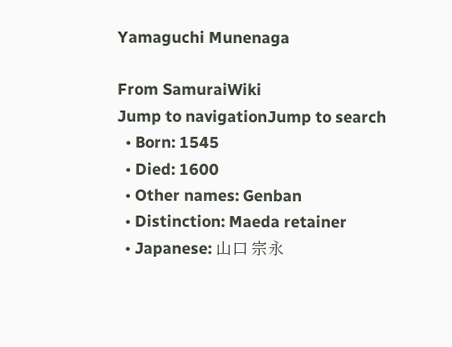Yamaguchi Munenaga

From SamuraiWiki
Jump to navigationJump to search
  • Born: 1545
  • Died: 1600
  • Other names: Genban
  • Distinction: Maeda retainer
  • Japanese: 山口 宗永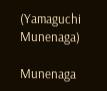(Yamaguchi Munenaga)

Munenaga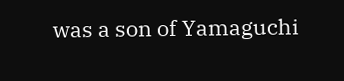was a son of Yamaguchi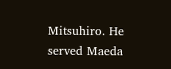Mitsuhiro. He served Maeda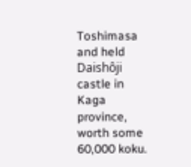Toshimasa and held Daishôji castle in Kaga province, worth some 60,000 koku.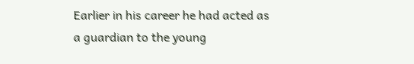Earlier in his career he had acted as a guardian to the young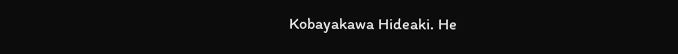Kobayakawa Hideaki. He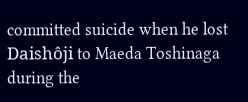committed suicide when he lost Daishôji to Maeda Toshinaga during the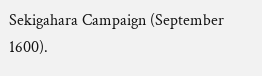Sekigahara Campaign (September 1600).